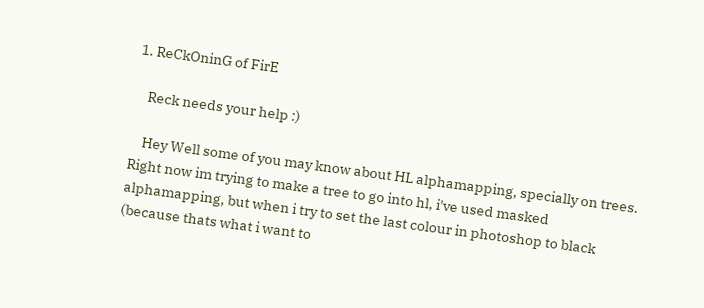1. ReCkOninG of FirE

    Reck needs your help :)

    Hey Well some of you may know about HL alphamapping, specially on trees. Right now im trying to make a tree to go into hl, i've used masked alphamapping, but when i try to set the last colour in photoshop to black (because thats what i want to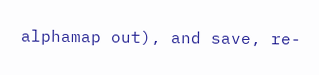alphamap out), and save, re-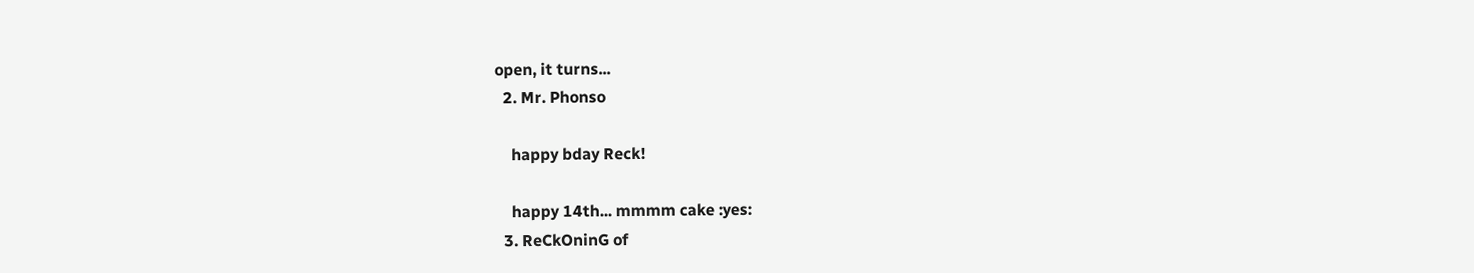open, it turns...
  2. Mr. Phonso

    happy bday Reck!

    happy 14th... mmmm cake :yes:
  3. ReCkOninG of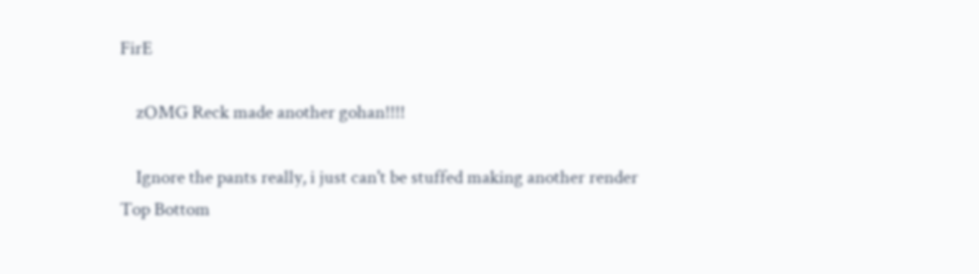FirE

    zOMG Reck made another gohan!!!!

    Ignore the pants really, i just can't be stuffed making another render
Top Bottom